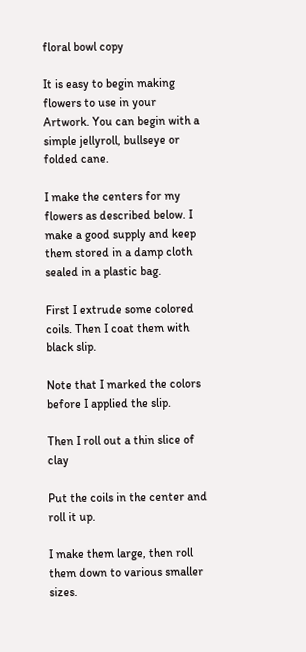floral bowl copy

It is easy to begin making flowers to use in your Artwork. You can begin with a simple jellyroll, bullseye or folded cane.

I make the centers for my flowers as described below. I make a good supply and keep them stored in a damp cloth sealed in a plastic bag.

First I extrude some colored coils. Then I coat them with black slip.

Note that I marked the colors before I applied the slip.

Then I roll out a thin slice of clay

Put the coils in the center and roll it up.

I make them large, then roll them down to various smaller sizes.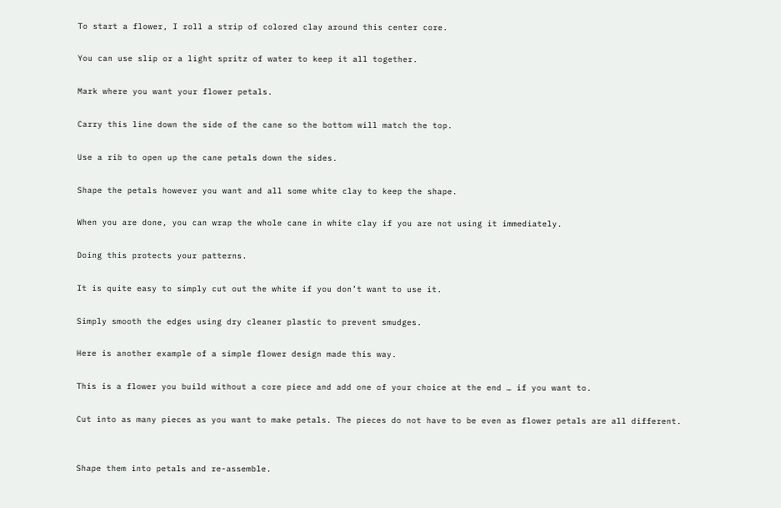To start a flower, I roll a strip of colored clay around this center core.

You can use slip or a light spritz of water to keep it all together.

Mark where you want your flower petals.

Carry this line down the side of the cane so the bottom will match the top.

Use a rib to open up the cane petals down the sides.

Shape the petals however you want and all some white clay to keep the shape.

When you are done, you can wrap the whole cane in white clay if you are not using it immediately.

Doing this protects your patterns.

It is quite easy to simply cut out the white if you don’t want to use it.

Simply smooth the edges using dry cleaner plastic to prevent smudges.

Here is another example of a simple flower design made this way.

This is a flower you build without a core piece and add one of your choice at the end … if you want to.

Cut into as many pieces as you want to make petals. The pieces do not have to be even as flower petals are all different.


Shape them into petals and re-assemble.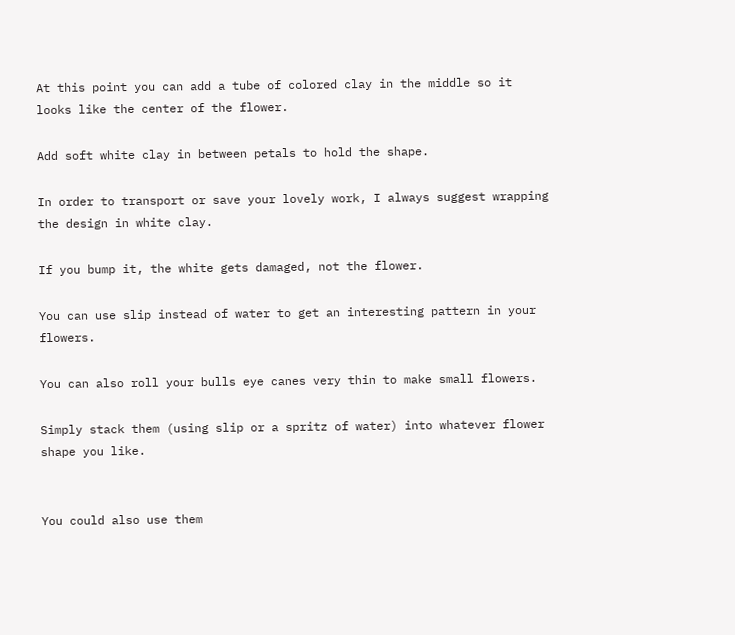At this point you can add a tube of colored clay in the middle so it looks like the center of the flower.

Add soft white clay in between petals to hold the shape.

In order to transport or save your lovely work, I always suggest wrapping the design in white clay.

If you bump it, the white gets damaged, not the flower.

You can use slip instead of water to get an interesting pattern in your flowers.

You can also roll your bulls eye canes very thin to make small flowers.

Simply stack them (using slip or a spritz of water) into whatever flower shape you like.


You could also use them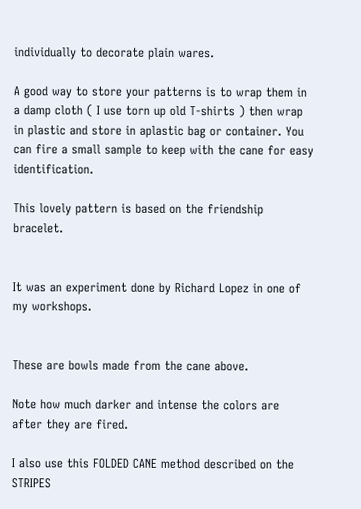individually to decorate plain wares.

A good way to store your patterns is to wrap them in a damp cloth ( I use torn up old T-shirts ) then wrap in plastic and store in aplastic bag or container. You can fire a small sample to keep with the cane for easy identification.

This lovely pattern is based on the friendship bracelet.


It was an experiment done by Richard Lopez in one of my workshops.


These are bowls made from the cane above.

Note how much darker and intense the colors are after they are fired.

I also use this FOLDED CANE method described on the STRIPES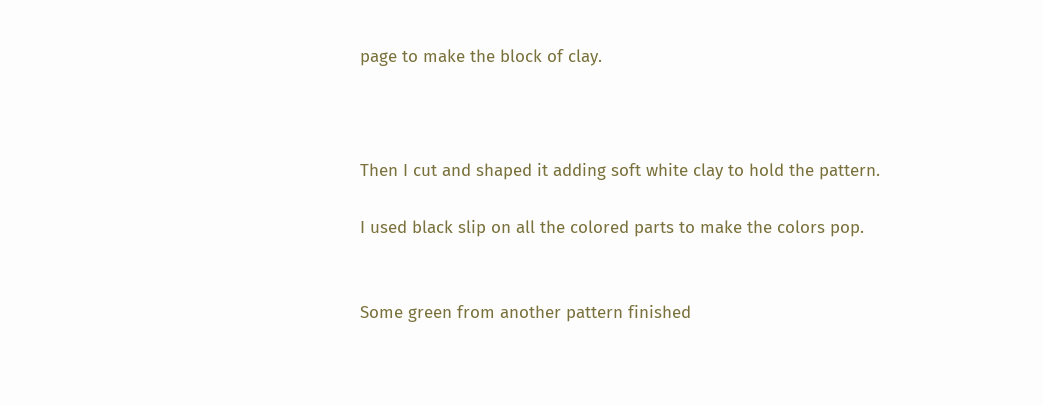page to make the block of clay.



Then I cut and shaped it adding soft white clay to hold the pattern.

I used black slip on all the colored parts to make the colors pop.


Some green from another pattern finished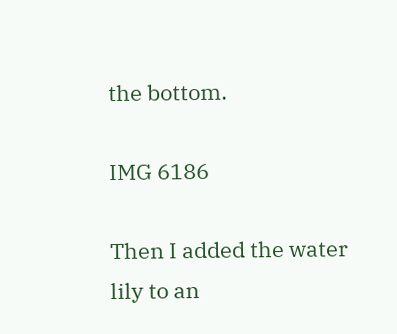the bottom.

IMG 6186

Then I added the water lily to an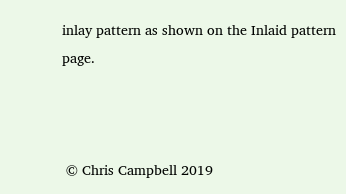inlay pattern as shown on the Inlaid pattern page.



 © Chris Campbell 2019